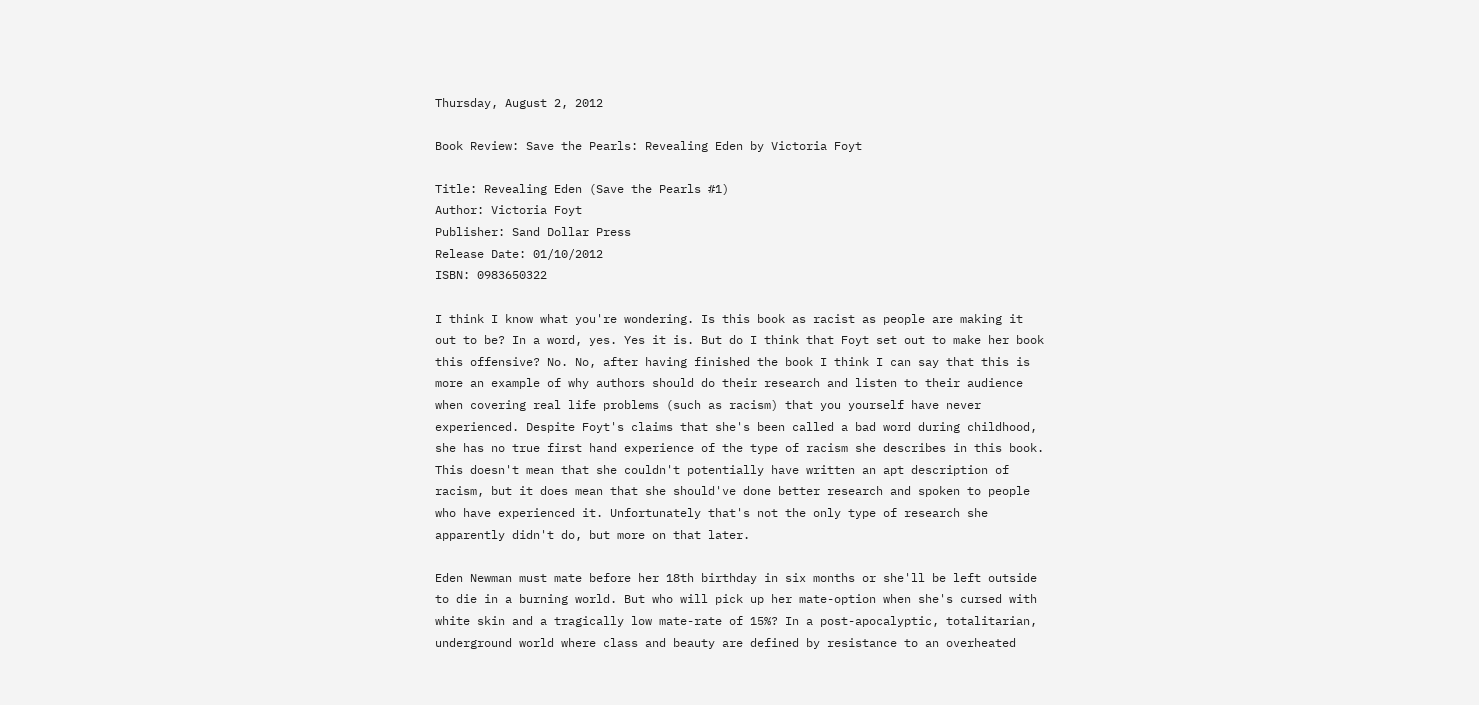Thursday, August 2, 2012

Book Review: Save the Pearls: Revealing Eden by Victoria Foyt

Title: Revealing Eden (Save the Pearls #1)
Author: Victoria Foyt
Publisher: Sand Dollar Press
Release Date: 01/10/2012
ISBN: 0983650322

I think I know what you're wondering. Is this book as racist as people are making it out to be? In a word, yes. Yes it is. But do I think that Foyt set out to make her book this offensive? No. No, after having finished the book I think I can say that this is more an example of why authors should do their research and listen to their audience when covering real life problems (such as racism) that you yourself have never experienced. Despite Foyt's claims that she's been called a bad word during childhood, she has no true first hand experience of the type of racism she describes in this book. This doesn't mean that she couldn't potentially have written an apt description of racism, but it does mean that she should've done better research and spoken to people who have experienced it. Unfortunately that's not the only type of research she apparently didn't do, but more on that later.

Eden Newman must mate before her 18th birthday in six months or she'll be left outside to die in a burning world. But who will pick up her mate-option when she's cursed with white skin and a tragically low mate-rate of 15%? In a post-apocalyptic, totalitarian, underground world where class and beauty are defined by resistance to an overheated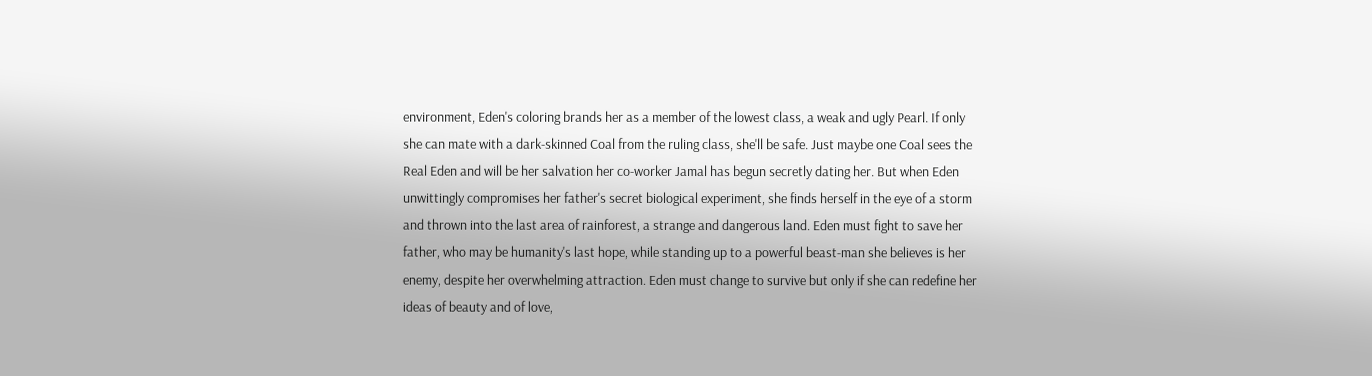environment, Eden's coloring brands her as a member of the lowest class, a weak and ugly Pearl. If only she can mate with a dark-skinned Coal from the ruling class, she'll be safe. Just maybe one Coal sees the Real Eden and will be her salvation her co-worker Jamal has begun secretly dating her. But when Eden unwittingly compromises her father's secret biological experiment, she finds herself in the eye of a storm and thrown into the last area of rainforest, a strange and dangerous land. Eden must fight to save her father, who may be humanity's last hope, while standing up to a powerful beast-man she believes is her enemy, despite her overwhelming attraction. Eden must change to survive but only if she can redefine her ideas of beauty and of love,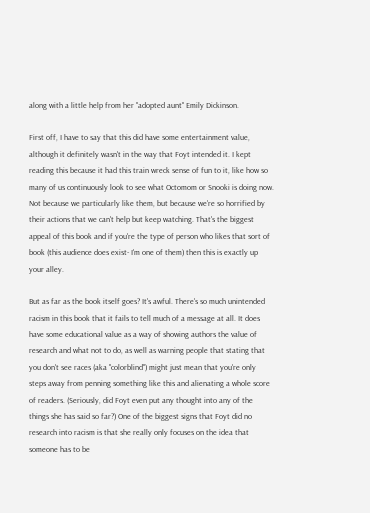along with a little help from her "adopted aunt" Emily Dickinson.

First off, I have to say that this did have some entertainment value, although it definitely wasn't in the way that Foyt intended it. I kept reading this because it had this train wreck sense of fun to it, like how so many of us continuously look to see what Octomom or Snooki is doing now. Not because we particularly like them, but because we're so horrified by their actions that we can't help but keep watching. That's the biggest appeal of this book and if you're the type of person who likes that sort of book (this audience does exist- I'm one of them) then this is exactly up your alley.

But as far as the book itself goes? It's awful. There's so much unintended racism in this book that it fails to tell much of a message at all. It does have some educational value as a way of showing authors the value of research and what not to do, as well as warning people that stating that you don't see races (aka "colorblind") might just mean that you're only steps away from penning something like this and alienating a whole score of readers. (Seriously, did Foyt even put any thought into any of the things she has said so far?) One of the biggest signs that Foyt did no research into racism is that she really only focuses on the idea that someone has to be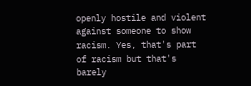openly hostile and violent against someone to show racism. Yes, that's part of racism but that's barely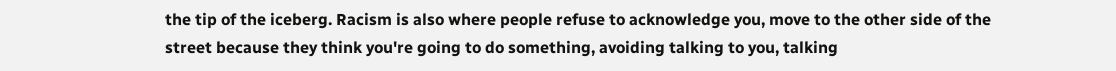the tip of the iceberg. Racism is also where people refuse to acknowledge you, move to the other side of the street because they think you're going to do something, avoiding talking to you, talking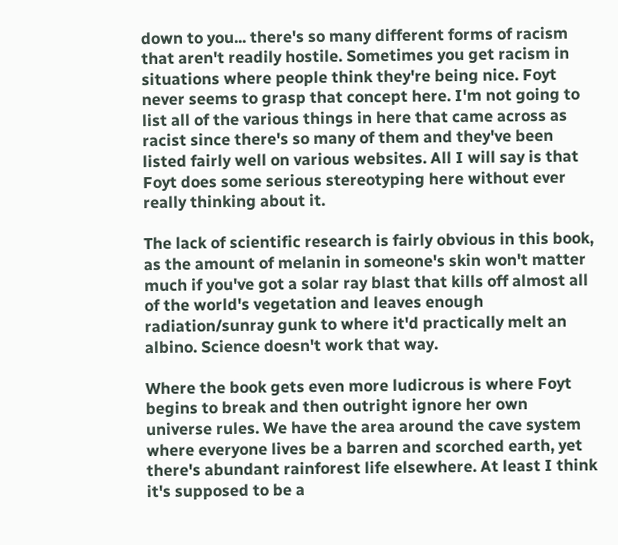down to you... there's so many different forms of racism that aren't readily hostile. Sometimes you get racism in situations where people think they're being nice. Foyt never seems to grasp that concept here. I'm not going to list all of the various things in here that came across as racist since there's so many of them and they've been listed fairly well on various websites. All I will say is that Foyt does some serious stereotyping here without ever really thinking about it.

The lack of scientific research is fairly obvious in this book, as the amount of melanin in someone's skin won't matter much if you've got a solar ray blast that kills off almost all of the world's vegetation and leaves enough radiation/sunray gunk to where it'd practically melt an albino. Science doesn't work that way.

Where the book gets even more ludicrous is where Foyt begins to break and then outright ignore her own universe rules. We have the area around the cave system where everyone lives be a barren and scorched earth, yet there's abundant rainforest life elsewhere. At least I think it's supposed to be a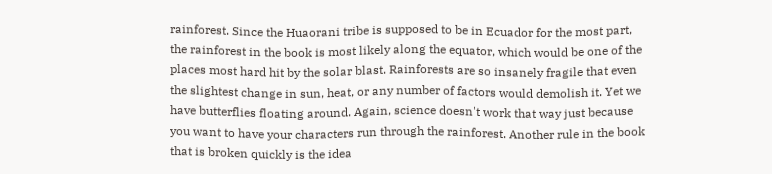rainforest. Since the Huaorani tribe is supposed to be in Ecuador for the most part, the rainforest in the book is most likely along the equator, which would be one of the places most hard hit by the solar blast. Rainforests are so insanely fragile that even the slightest change in sun, heat, or any number of factors would demolish it. Yet we have butterflies floating around. Again, science doesn't work that way just because you want to have your characters run through the rainforest. Another rule in the book that is broken quickly is the idea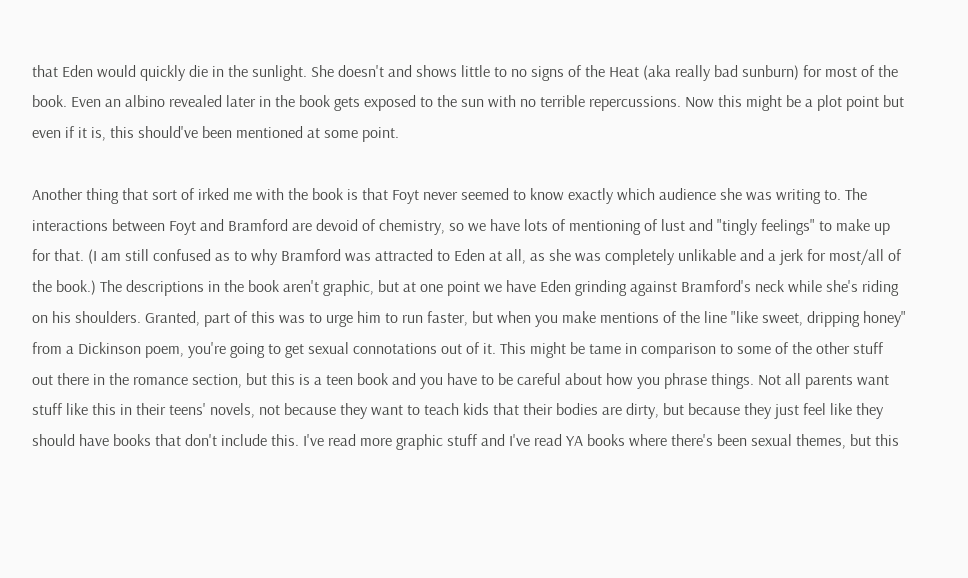that Eden would quickly die in the sunlight. She doesn't and shows little to no signs of the Heat (aka really bad sunburn) for most of the book. Even an albino revealed later in the book gets exposed to the sun with no terrible repercussions. Now this might be a plot point but even if it is, this should've been mentioned at some point.

Another thing that sort of irked me with the book is that Foyt never seemed to know exactly which audience she was writing to. The interactions between Foyt and Bramford are devoid of chemistry, so we have lots of mentioning of lust and "tingly feelings" to make up for that. (I am still confused as to why Bramford was attracted to Eden at all, as she was completely unlikable and a jerk for most/all of the book.) The descriptions in the book aren't graphic, but at one point we have Eden grinding against Bramford's neck while she's riding on his shoulders. Granted, part of this was to urge him to run faster, but when you make mentions of the line "like sweet, dripping honey" from a Dickinson poem, you're going to get sexual connotations out of it. This might be tame in comparison to some of the other stuff out there in the romance section, but this is a teen book and you have to be careful about how you phrase things. Not all parents want stuff like this in their teens' novels, not because they want to teach kids that their bodies are dirty, but because they just feel like they should have books that don't include this. I've read more graphic stuff and I've read YA books where there's been sexual themes, but this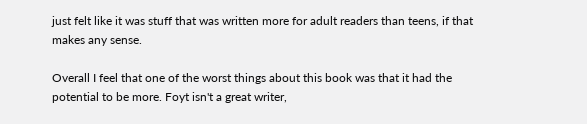just felt like it was stuff that was written more for adult readers than teens, if that makes any sense.

Overall I feel that one of the worst things about this book was that it had the potential to be more. Foyt isn't a great writer,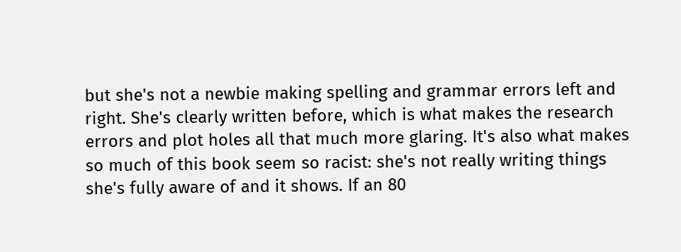but she's not a newbie making spelling and grammar errors left and right. She's clearly written before, which is what makes the research errors and plot holes all that much more glaring. It's also what makes so much of this book seem so racist: she's not really writing things she's fully aware of and it shows. If an 80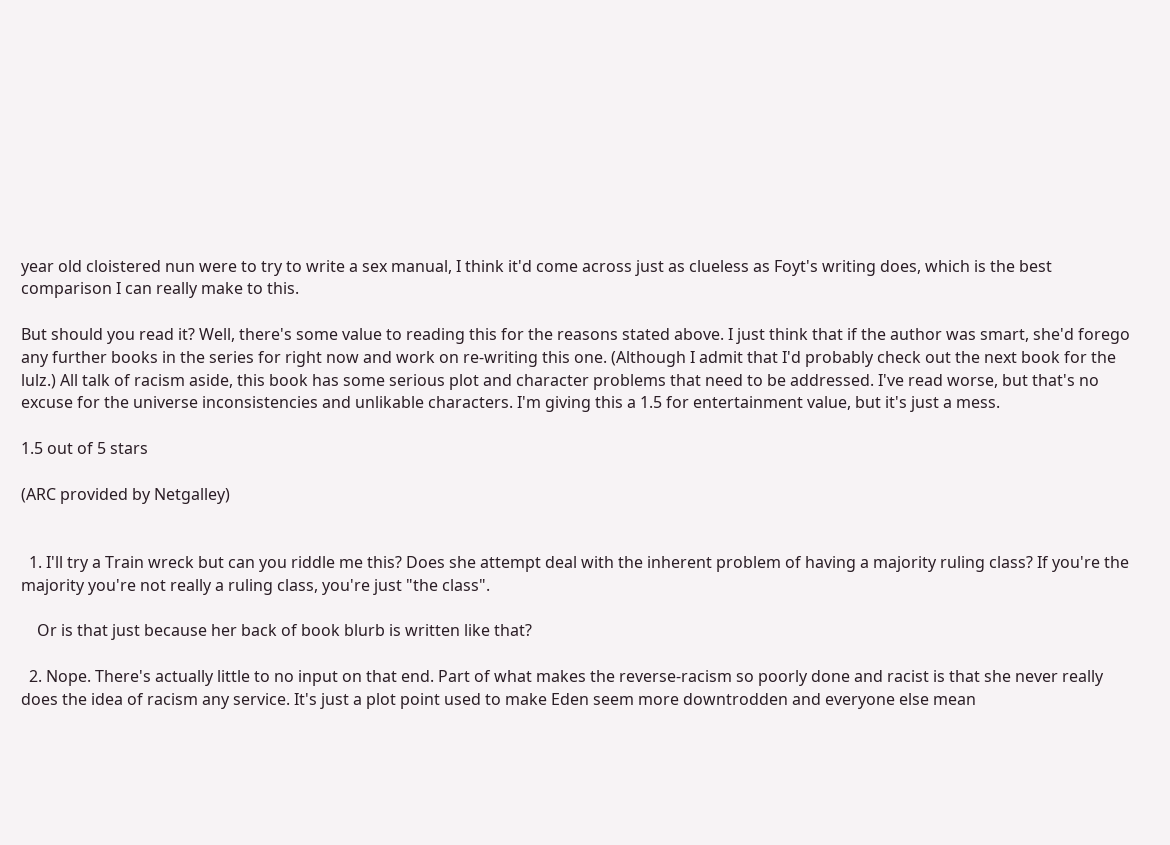year old cloistered nun were to try to write a sex manual, I think it'd come across just as clueless as Foyt's writing does, which is the best comparison I can really make to this.

But should you read it? Well, there's some value to reading this for the reasons stated above. I just think that if the author was smart, she'd forego any further books in the series for right now and work on re-writing this one. (Although I admit that I'd probably check out the next book for the lulz.) All talk of racism aside, this book has some serious plot and character problems that need to be addressed. I've read worse, but that's no excuse for the universe inconsistencies and unlikable characters. I'm giving this a 1.5 for entertainment value, but it's just a mess.

1.5 out of 5 stars

(ARC provided by Netgalley)


  1. I'll try a Train wreck but can you riddle me this? Does she attempt deal with the inherent problem of having a majority ruling class? If you're the majority you're not really a ruling class, you're just "the class".

    Or is that just because her back of book blurb is written like that?

  2. Nope. There's actually little to no input on that end. Part of what makes the reverse-racism so poorly done and racist is that she never really does the idea of racism any service. It's just a plot point used to make Eden seem more downtrodden and everyone else mean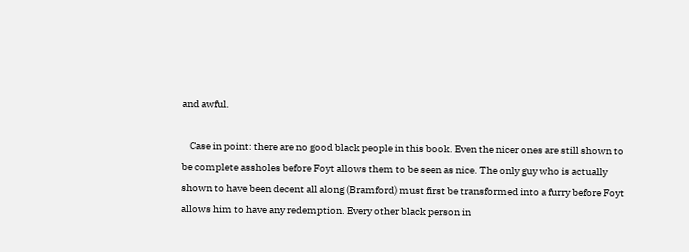and awful.

    Case in point: there are no good black people in this book. Even the nicer ones are still shown to be complete assholes before Foyt allows them to be seen as nice. The only guy who is actually shown to have been decent all along (Bramford) must first be transformed into a furry before Foyt allows him to have any redemption. Every other black person in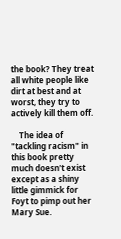the book? They treat all white people like dirt at best and at worst, they try to actively kill them off.

    The idea of "tackling racism" in this book pretty much doesn't exist except as a shiny little gimmick for Foyt to pimp out her Mary Sue.